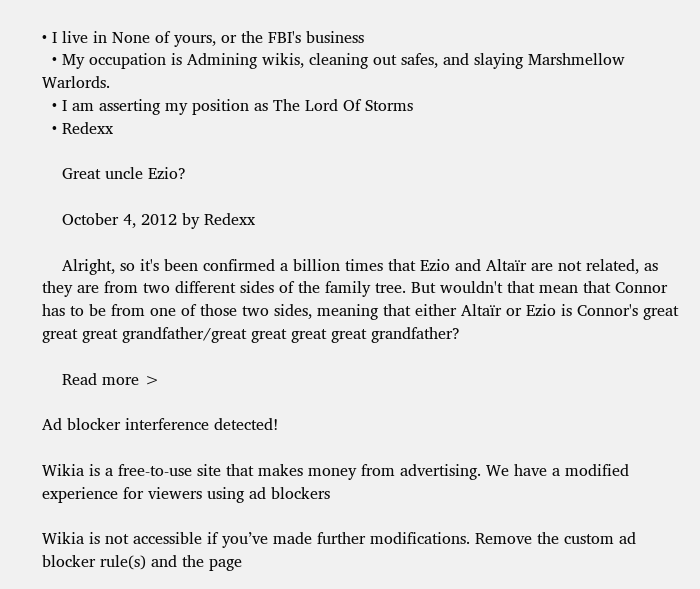• I live in None of yours, or the FBI's business
  • My occupation is Admining wikis, cleaning out safes, and slaying Marshmellow Warlords.
  • I am asserting my position as The Lord Of Storms
  • Redexx

    Great uncle Ezio?

    October 4, 2012 by Redexx

    Alright, so it's been confirmed a billion times that Ezio and Altaïr are not related, as they are from two different sides of the family tree. But wouldn't that mean that Connor has to be from one of those two sides, meaning that either Altaïr or Ezio is Connor's great great great grandfather/great great great great grandfather?

    Read more >

Ad blocker interference detected!

Wikia is a free-to-use site that makes money from advertising. We have a modified experience for viewers using ad blockers

Wikia is not accessible if you’ve made further modifications. Remove the custom ad blocker rule(s) and the page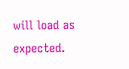will load as expected.